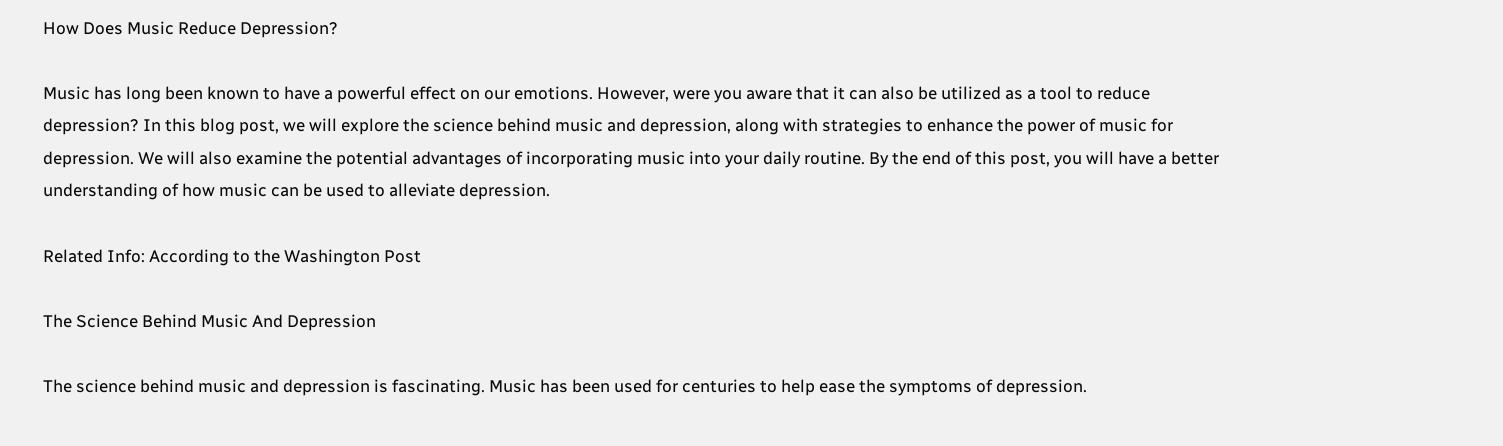How Does Music Reduce Depression?

Music has long been known to have a powerful effect on our emotions. However, were you aware that it can also be utilized as a tool to reduce depression? In this blog post, we will explore the science behind music and depression, along with strategies to enhance the power of music for depression. We will also examine the potential advantages of incorporating music into your daily routine. By the end of this post, you will have a better understanding of how music can be used to alleviate depression.

Related Info: According to the Washington Post

The Science Behind Music And Depression

The science behind music and depression is fascinating. Music has been used for centuries to help ease the symptoms of depression.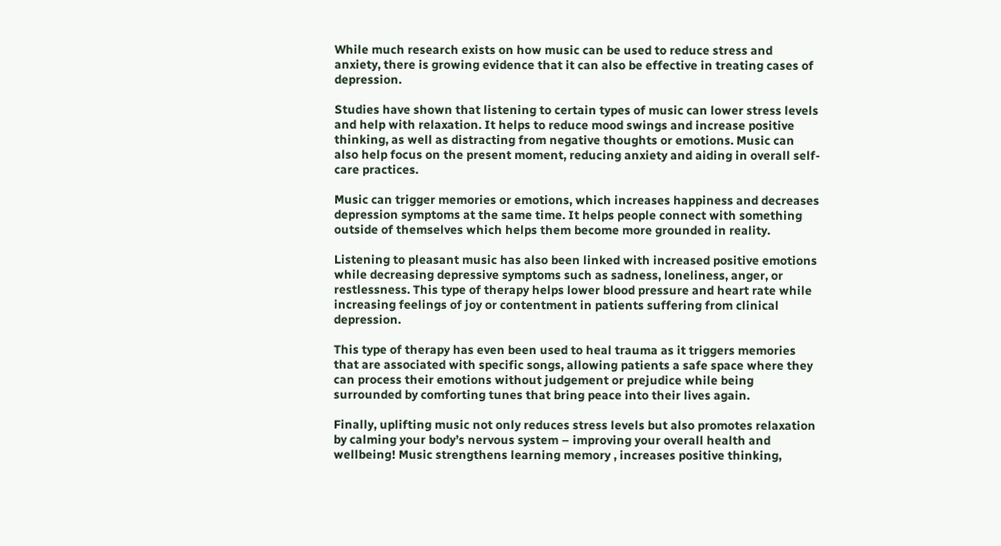While much research exists on how music can be used to reduce stress and anxiety, there is growing evidence that it can also be effective in treating cases of depression.

Studies have shown that listening to certain types of music can lower stress levels and help with relaxation. It helps to reduce mood swings and increase positive thinking, as well as distracting from negative thoughts or emotions. Music can also help focus on the present moment, reducing anxiety and aiding in overall self-care practices.

Music can trigger memories or emotions, which increases happiness and decreases depression symptoms at the same time. It helps people connect with something outside of themselves which helps them become more grounded in reality.

Listening to pleasant music has also been linked with increased positive emotions while decreasing depressive symptoms such as sadness, loneliness, anger, or restlessness. This type of therapy helps lower blood pressure and heart rate while increasing feelings of joy or contentment in patients suffering from clinical depression.

This type of therapy has even been used to heal trauma as it triggers memories that are associated with specific songs, allowing patients a safe space where they can process their emotions without judgement or prejudice while being surrounded by comforting tunes that bring peace into their lives again.

Finally, uplifting music not only reduces stress levels but also promotes relaxation by calming your body’s nervous system – improving your overall health and wellbeing! Music strengthens learning memory , increases positive thinking,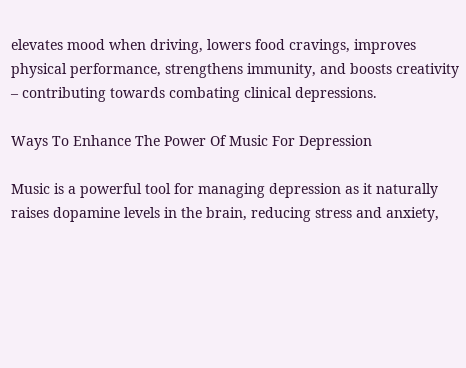elevates mood when driving, lowers food cravings, improves physical performance, strengthens immunity, and boosts creativity – contributing towards combating clinical depressions.

Ways To Enhance The Power Of Music For Depression

Music is a powerful tool for managing depression as it naturally raises dopamine levels in the brain, reducing stress and anxiety,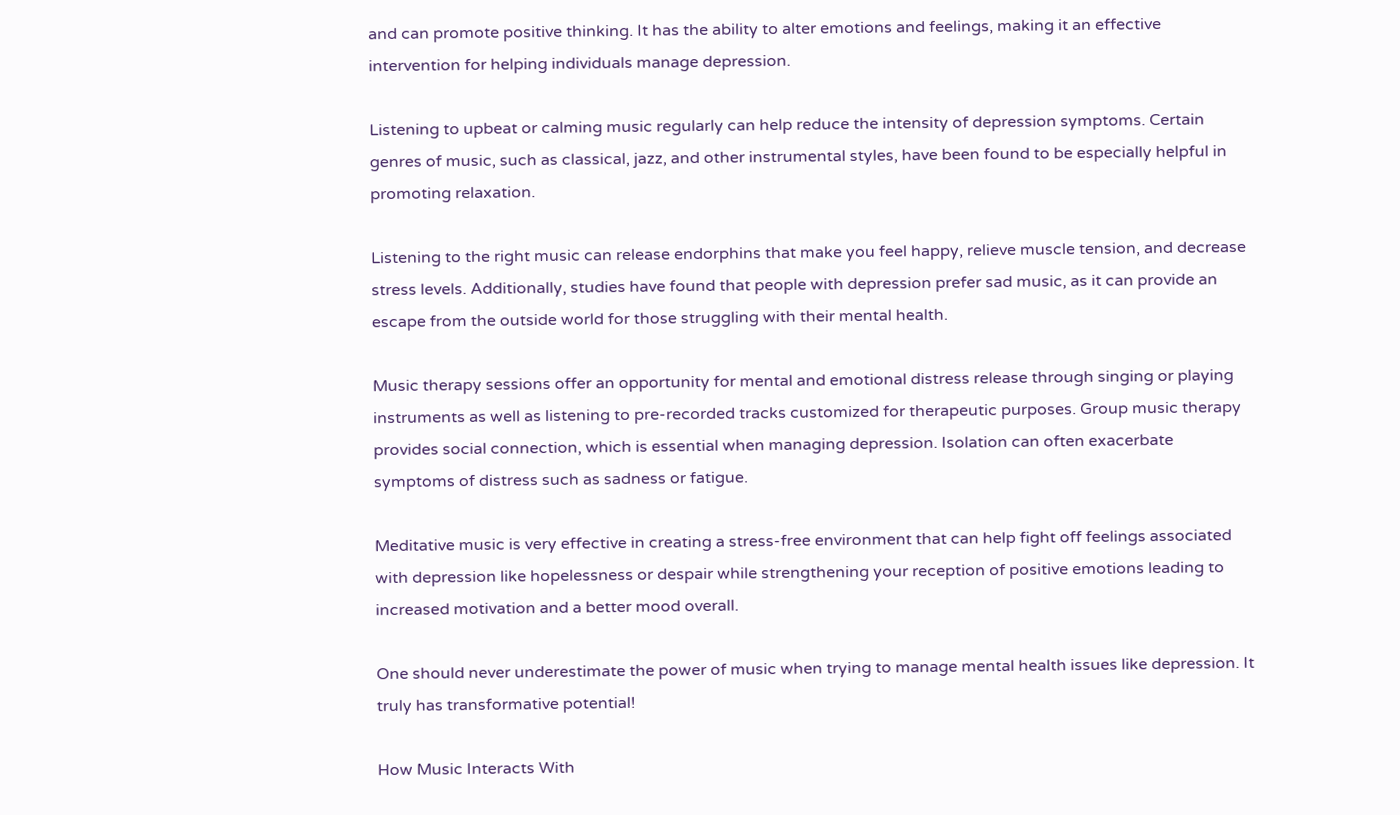and can promote positive thinking. It has the ability to alter emotions and feelings, making it an effective intervention for helping individuals manage depression.

Listening to upbeat or calming music regularly can help reduce the intensity of depression symptoms. Certain genres of music, such as classical, jazz, and other instrumental styles, have been found to be especially helpful in promoting relaxation.

Listening to the right music can release endorphins that make you feel happy, relieve muscle tension, and decrease stress levels. Additionally, studies have found that people with depression prefer sad music, as it can provide an escape from the outside world for those struggling with their mental health.

Music therapy sessions offer an opportunity for mental and emotional distress release through singing or playing instruments as well as listening to pre-recorded tracks customized for therapeutic purposes. Group music therapy provides social connection, which is essential when managing depression. Isolation can often exacerbate symptoms of distress such as sadness or fatigue.

Meditative music is very effective in creating a stress-free environment that can help fight off feelings associated with depression like hopelessness or despair while strengthening your reception of positive emotions leading to increased motivation and a better mood overall.

One should never underestimate the power of music when trying to manage mental health issues like depression. It truly has transformative potential!

How Music Interacts With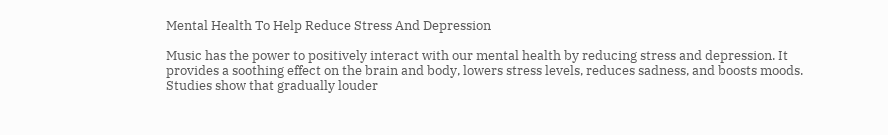Mental Health To Help Reduce Stress And Depression

Music has the power to positively interact with our mental health by reducing stress and depression. It provides a soothing effect on the brain and body, lowers stress levels, reduces sadness, and boosts moods. Studies show that gradually louder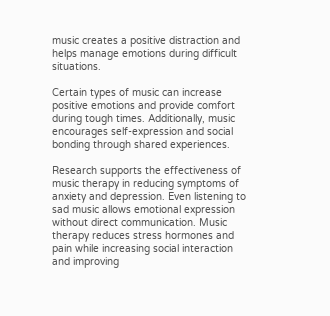music creates a positive distraction and helps manage emotions during difficult situations.

Certain types of music can increase positive emotions and provide comfort during tough times. Additionally, music encourages self-expression and social bonding through shared experiences.

Research supports the effectiveness of music therapy in reducing symptoms of anxiety and depression. Even listening to sad music allows emotional expression without direct communication. Music therapy reduces stress hormones and pain while increasing social interaction and improving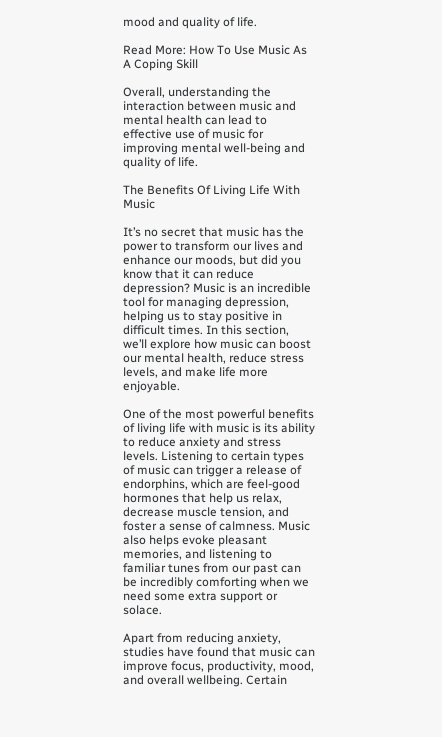mood and quality of life.

Read More: How To Use Music As A Coping Skill

Overall, understanding the interaction between music and mental health can lead to effective use of music for improving mental well-being and quality of life.

The Benefits Of Living Life With Music

It’s no secret that music has the power to transform our lives and enhance our moods, but did you know that it can reduce depression? Music is an incredible tool for managing depression, helping us to stay positive in difficult times. In this section, we’ll explore how music can boost our mental health, reduce stress levels, and make life more enjoyable.

One of the most powerful benefits of living life with music is its ability to reduce anxiety and stress levels. Listening to certain types of music can trigger a release of endorphins, which are feel-good hormones that help us relax, decrease muscle tension, and foster a sense of calmness. Music also helps evoke pleasant memories, and listening to familiar tunes from our past can be incredibly comforting when we need some extra support or solace.

Apart from reducing anxiety, studies have found that music can improve focus, productivity, mood, and overall wellbeing. Certain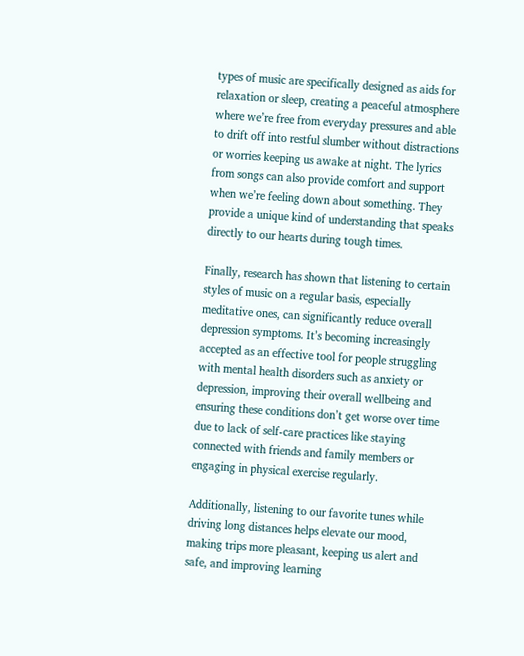types of music are specifically designed as aids for relaxation or sleep, creating a peaceful atmosphere where we’re free from everyday pressures and able to drift off into restful slumber without distractions or worries keeping us awake at night. The lyrics from songs can also provide comfort and support when we’re feeling down about something. They provide a unique kind of understanding that speaks directly to our hearts during tough times.

Finally, research has shown that listening to certain styles of music on a regular basis, especially meditative ones, can significantly reduce overall depression symptoms. It’s becoming increasingly accepted as an effective tool for people struggling with mental health disorders such as anxiety or depression, improving their overall wellbeing and ensuring these conditions don’t get worse over time due to lack of self-care practices like staying connected with friends and family members or engaging in physical exercise regularly.

Additionally, listening to our favorite tunes while driving long distances helps elevate our mood, making trips more pleasant, keeping us alert and safe, and improving learning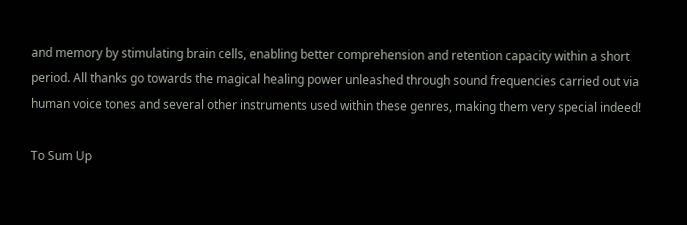and memory by stimulating brain cells, enabling better comprehension and retention capacity within a short period. All thanks go towards the magical healing power unleashed through sound frequencies carried out via human voice tones and several other instruments used within these genres, making them very special indeed!

To Sum Up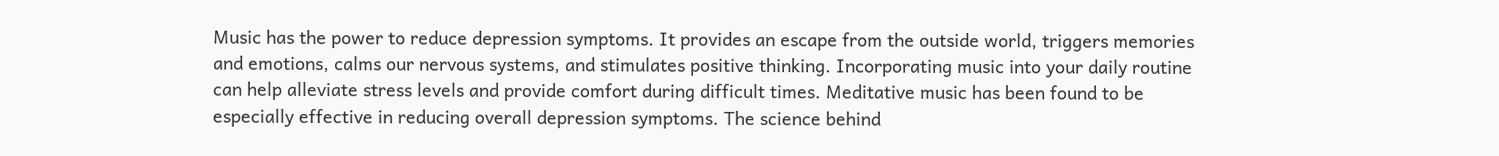Music has the power to reduce depression symptoms. It provides an escape from the outside world, triggers memories and emotions, calms our nervous systems, and stimulates positive thinking. Incorporating music into your daily routine can help alleviate stress levels and provide comfort during difficult times. Meditative music has been found to be especially effective in reducing overall depression symptoms. The science behind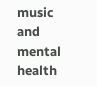music and mental health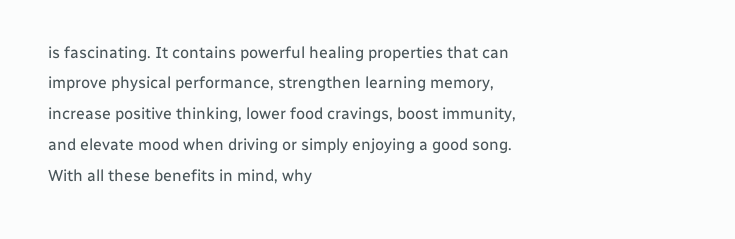is fascinating. It contains powerful healing properties that can improve physical performance, strengthen learning memory, increase positive thinking, lower food cravings, boost immunity, and elevate mood when driving or simply enjoying a good song. With all these benefits in mind, why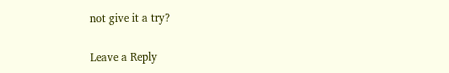not give it a try?

Leave a Reply